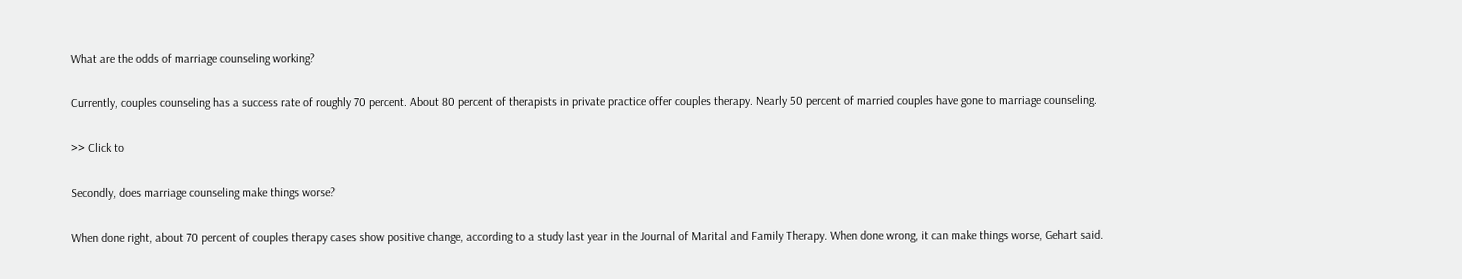What are the odds of marriage counseling working?

Currently, couples counseling has a success rate of roughly 70 percent. About 80 percent of therapists in private practice offer couples therapy. Nearly 50 percent of married couples have gone to marriage counseling.

>> Click to

Secondly, does marriage counseling make things worse?

When done right, about 70 percent of couples therapy cases show positive change, according to a study last year in the Journal of Marital and Family Therapy. When done wrong, it can make things worse, Gehart said.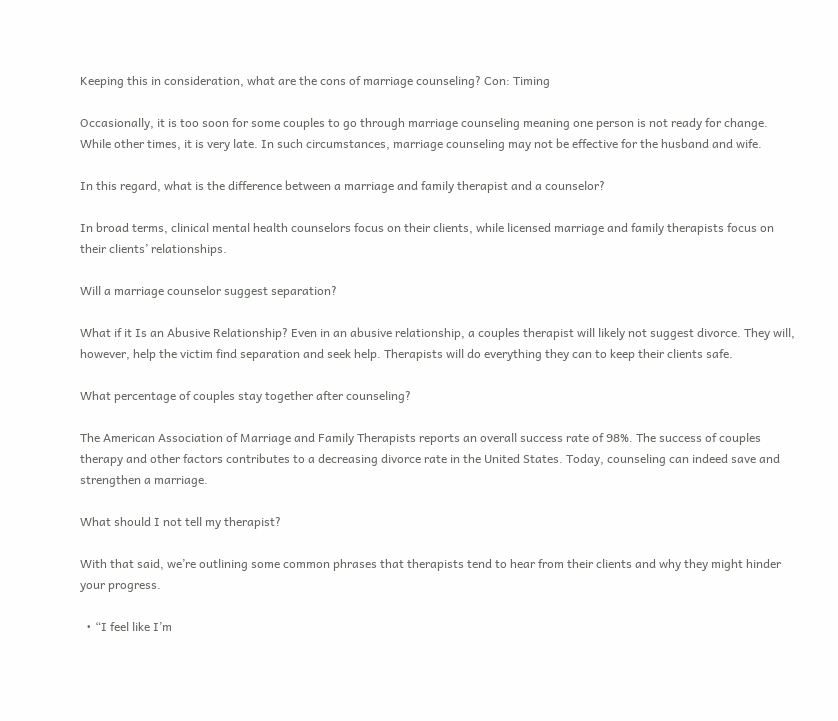Keeping this in consideration, what are the cons of marriage counseling? Con: Timing

Occasionally, it is too soon for some couples to go through marriage counseling meaning one person is not ready for change. While other times, it is very late. In such circumstances, marriage counseling may not be effective for the husband and wife.

In this regard, what is the difference between a marriage and family therapist and a counselor?

In broad terms, clinical mental health counselors focus on their clients, while licensed marriage and family therapists focus on their clients’ relationships.

Will a marriage counselor suggest separation?

What if it Is an Abusive Relationship? Even in an abusive relationship, a couples therapist will likely not suggest divorce. They will, however, help the victim find separation and seek help. Therapists will do everything they can to keep their clients safe.

What percentage of couples stay together after counseling?

The American Association of Marriage and Family Therapists reports an overall success rate of 98%. The success of couples therapy and other factors contributes to a decreasing divorce rate in the United States. Today, counseling can indeed save and strengthen a marriage.

What should I not tell my therapist?

With that said, we’re outlining some common phrases that therapists tend to hear from their clients and why they might hinder your progress.

  • “I feel like I’m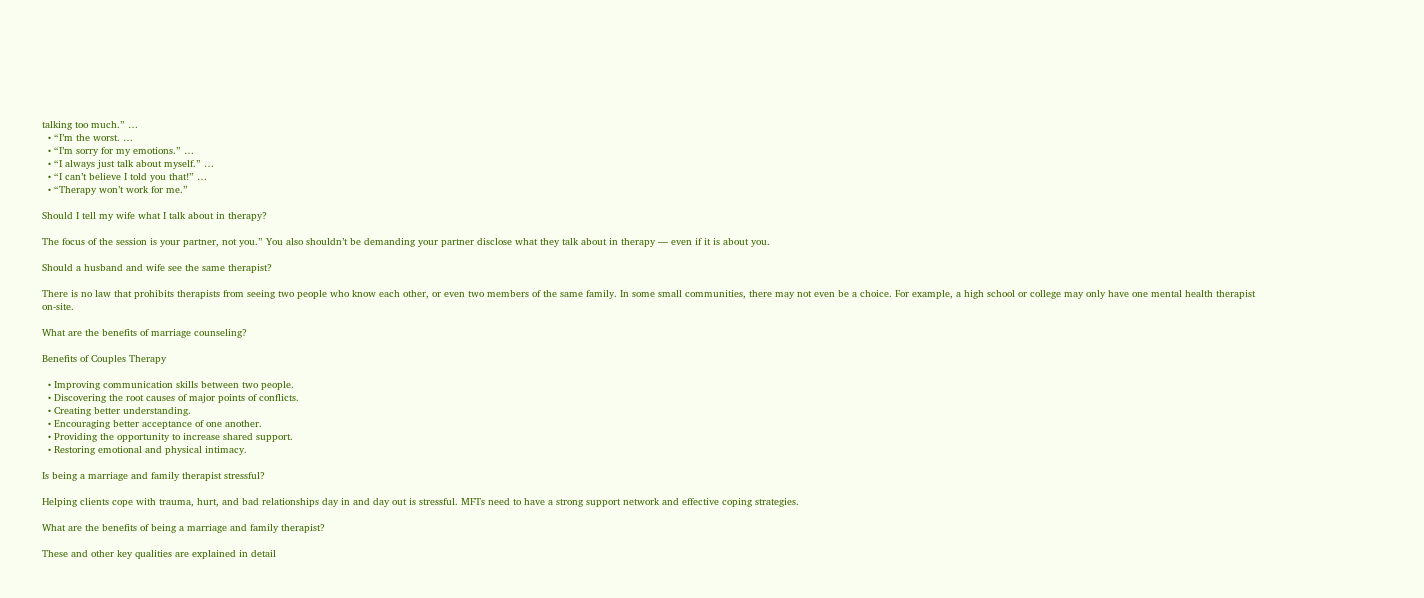talking too much.” …
  • “I’m the worst. …
  • “I’m sorry for my emotions.” …
  • “I always just talk about myself.” …
  • “I can’t believe I told you that!” …
  • “Therapy won’t work for me.”

Should I tell my wife what I talk about in therapy?

The focus of the session is your partner, not you.” You also shouldn’t be demanding your partner disclose what they talk about in therapy — even if it is about you.

Should a husband and wife see the same therapist?

There is no law that prohibits therapists from seeing two people who know each other, or even two members of the same family. In some small communities, there may not even be a choice. For example, a high school or college may only have one mental health therapist on-site.

What are the benefits of marriage counseling?

Benefits of Couples Therapy

  • Improving communication skills between two people.
  • Discovering the root causes of major points of conflicts.
  • Creating better understanding.
  • Encouraging better acceptance of one another.
  • Providing the opportunity to increase shared support.
  • Restoring emotional and physical intimacy.

Is being a marriage and family therapist stressful?

Helping clients cope with trauma, hurt, and bad relationships day in and day out is stressful. MFTs need to have a strong support network and effective coping strategies.

What are the benefits of being a marriage and family therapist?

These and other key qualities are explained in detail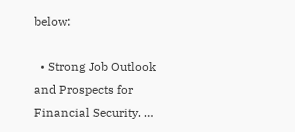below:

  • Strong Job Outlook and Prospects for Financial Security. …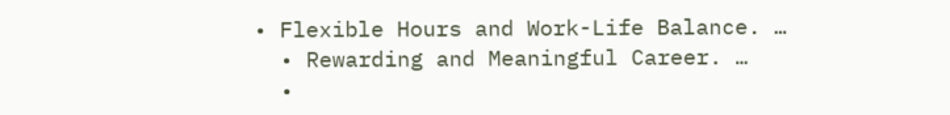• Flexible Hours and Work-Life Balance. …
  • Rewarding and Meaningful Career. …
  •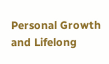Personal Growth and Lifelong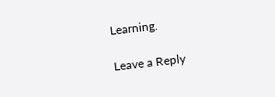Learning.

Leave a Reply